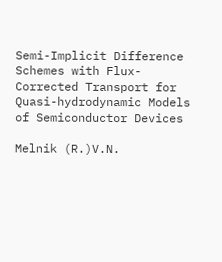Semi-Implicit Difference Schemes with Flux-Corrected Transport for Quasi-hydrodynamic Models of Semiconductor Devices

Melnik (R.)V.N.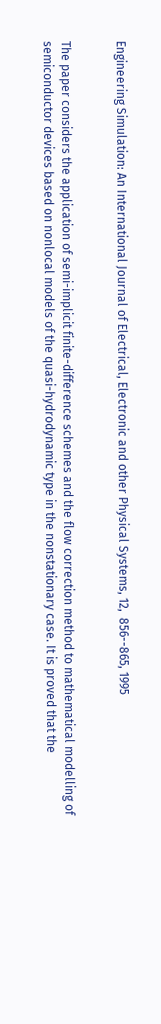Engineering Simulation: An International Journal of Electrical, Electronic and other Physical Systems, 12,  856--865, 1995


The paper considers the application of semi-implicit finite-difference schemes and the flow correction method to mathematical modelling of semiconductor devices based on nonlocal models of the quasi-hydrodynamic type in the nonstationary case. It is proved that the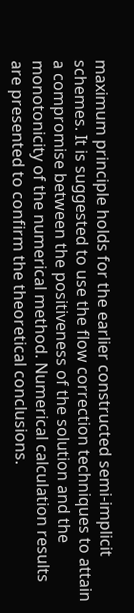maximum principle holds for the earlier constructed semi-implicit schemes. It is suggested to use the flow correction techniques to attain a compromise between the positiveness of the solution and the monotonicity of the numerical method. Numerical calculation results are presented to confirm the theoretical conclusions.